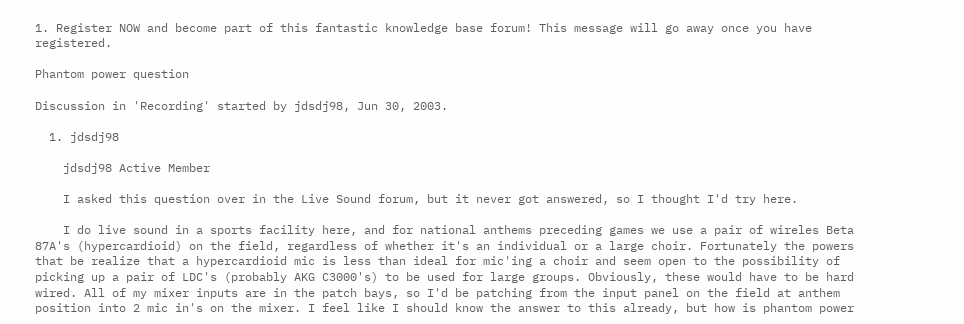1. Register NOW and become part of this fantastic knowledge base forum! This message will go away once you have registered.

Phantom power question

Discussion in 'Recording' started by jdsdj98, Jun 30, 2003.

  1. jdsdj98

    jdsdj98 Active Member

    I asked this question over in the Live Sound forum, but it never got answered, so I thought I'd try here.

    I do live sound in a sports facility here, and for national anthems preceding games we use a pair of wireles Beta 87A's (hypercardioid) on the field, regardless of whether it's an individual or a large choir. Fortunately the powers that be realize that a hypercardioid mic is less than ideal for mic'ing a choir and seem open to the possibility of picking up a pair of LDC's (probably AKG C3000's) to be used for large groups. Obviously, these would have to be hard wired. All of my mixer inputs are in the patch bays, so I'd be patching from the input panel on the field at anthem position into 2 mic in's on the mixer. I feel like I should know the answer to this already, but how is phantom power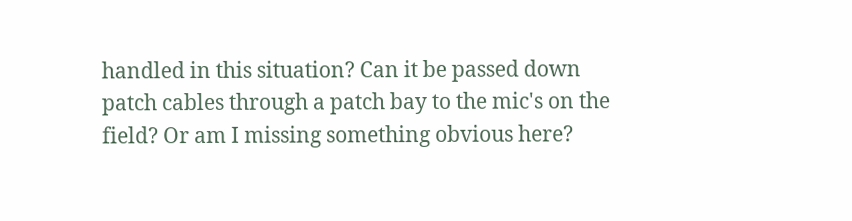handled in this situation? Can it be passed down patch cables through a patch bay to the mic's on the field? Or am I missing something obvious here?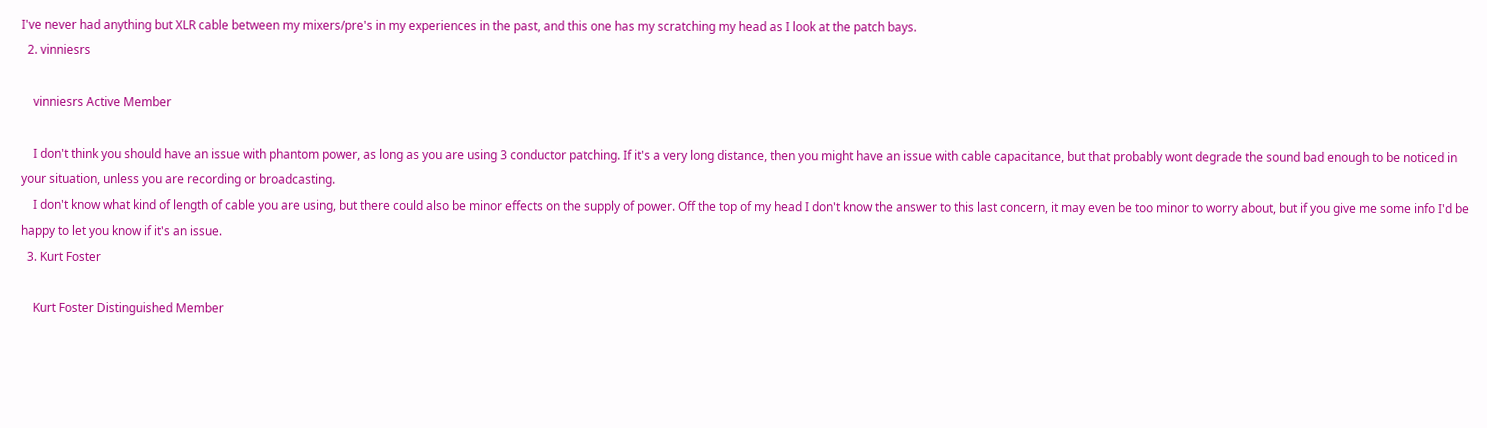I've never had anything but XLR cable between my mixers/pre's in my experiences in the past, and this one has my scratching my head as I look at the patch bays.
  2. vinniesrs

    vinniesrs Active Member

    I don't think you should have an issue with phantom power, as long as you are using 3 conductor patching. If it's a very long distance, then you might have an issue with cable capacitance, but that probably wont degrade the sound bad enough to be noticed in your situation, unless you are recording or broadcasting.
    I don't know what kind of length of cable you are using, but there could also be minor effects on the supply of power. Off the top of my head I don't know the answer to this last concern, it may even be too minor to worry about, but if you give me some info I'd be happy to let you know if it's an issue.
  3. Kurt Foster

    Kurt Foster Distinguished Member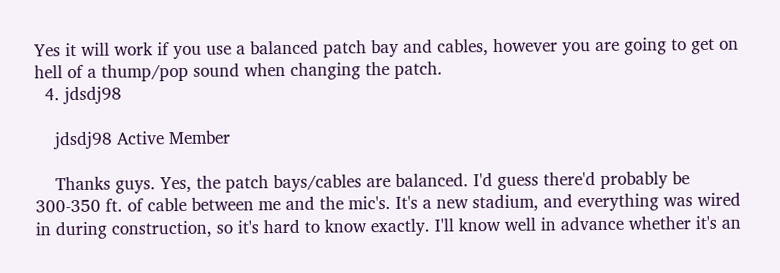Yes it will work if you use a balanced patch bay and cables, however you are going to get on hell of a thump/pop sound when changing the patch.
  4. jdsdj98

    jdsdj98 Active Member

    Thanks guys. Yes, the patch bays/cables are balanced. I'd guess there'd probably be 300-350 ft. of cable between me and the mic's. It's a new stadium, and everything was wired in during construction, so it's hard to know exactly. I'll know well in advance whether it's an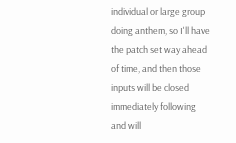individual or large group doing anthem, so I'll have the patch set way ahead of time, and then those inputs will be closed immediately following and will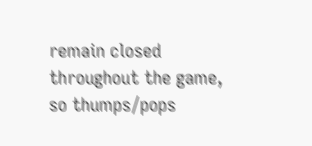remain closed throughout the game, so thumps/pops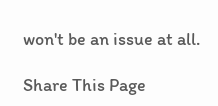won't be an issue at all.

Share This Page